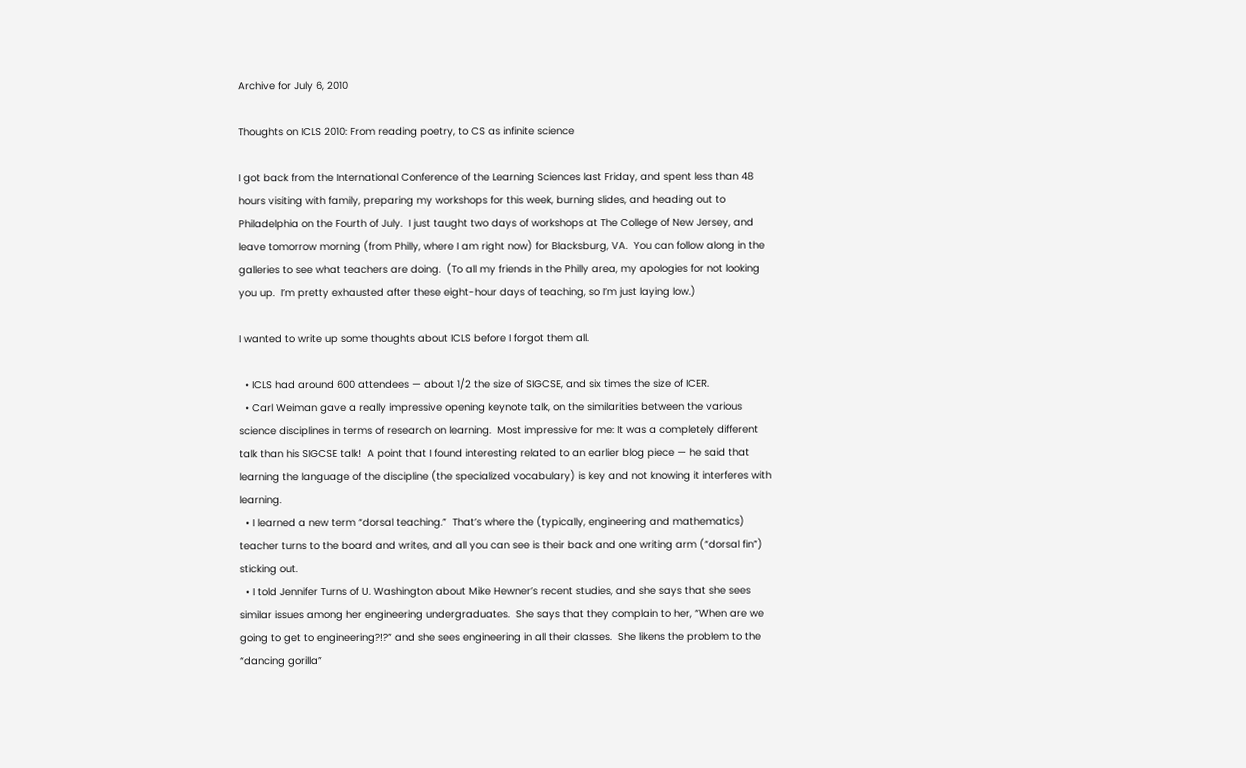Archive for July 6, 2010

Thoughts on ICLS 2010: From reading poetry, to CS as infinite science

I got back from the International Conference of the Learning Sciences last Friday, and spent less than 48 hours visiting with family, preparing my workshops for this week, burning slides, and heading out to Philadelphia on the Fourth of July.  I just taught two days of workshops at The College of New Jersey, and leave tomorrow morning (from Philly, where I am right now) for Blacksburg, VA.  You can follow along in the galleries to see what teachers are doing.  (To all my friends in the Philly area, my apologies for not looking you up.  I’m pretty exhausted after these eight-hour days of teaching, so I’m just laying low.)

I wanted to write up some thoughts about ICLS before I forgot them all.

  • ICLS had around 600 attendees — about 1/2 the size of SIGCSE, and six times the size of ICER.
  • Carl Weiman gave a really impressive opening keynote talk, on the similarities between the various science disciplines in terms of research on learning.  Most impressive for me: It was a completely different talk than his SIGCSE talk!  A point that I found interesting related to an earlier blog piece — he said that learning the language of the discipline (the specialized vocabulary) is key and not knowing it interferes with learning.
  • I learned a new term “dorsal teaching.”  That’s where the (typically, engineering and mathematics) teacher turns to the board and writes, and all you can see is their back and one writing arm (“dorsal fin”) sticking out.
  • I told Jennifer Turns of U. Washington about Mike Hewner’s recent studies, and she says that she sees similar issues among her engineering undergraduates.  She says that they complain to her, “When are we going to get to engineering?!?” and she sees engineering in all their classes.  She likens the problem to the “dancing gorilla”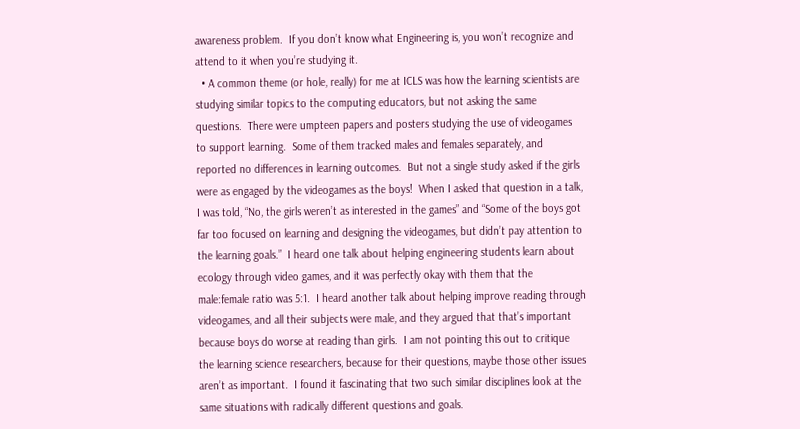awareness problem.  If you don’t know what Engineering is, you won’t recognize and attend to it when you’re studying it.
  • A common theme (or hole, really) for me at ICLS was how the learning scientists are studying similar topics to the computing educators, but not asking the same questions.  There were umpteen papers and posters studying the use of videogames to support learning.  Some of them tracked males and females separately, and reported no differences in learning outcomes.  But not a single study asked if the girls were as engaged by the videogames as the boys!  When I asked that question in a talk, I was told, “No, the girls weren’t as interested in the games” and “Some of the boys got far too focused on learning and designing the videogames, but didn’t pay attention to the learning goals.”  I heard one talk about helping engineering students learn about ecology through video games, and it was perfectly okay with them that the male:female ratio was 5:1.  I heard another talk about helping improve reading through videogames, and all their subjects were male, and they argued that that’s important because boys do worse at reading than girls.  I am not pointing this out to critique the learning science researchers, because for their questions, maybe those other issues aren’t as important.  I found it fascinating that two such similar disciplines look at the same situations with radically different questions and goals.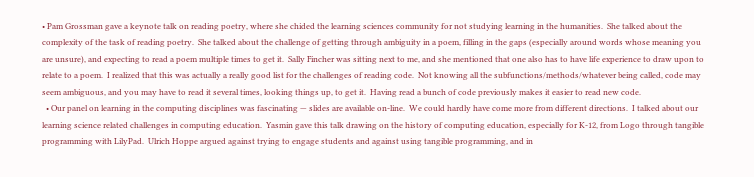• Pam Grossman gave a keynote talk on reading poetry, where she chided the learning sciences community for not studying learning in the humanities.  She talked about the complexity of the task of reading poetry.  She talked about the challenge of getting through ambiguity in a poem, filling in the gaps (especially around words whose meaning you are unsure), and expecting to read a poem multiple times to get it.  Sally Fincher was sitting next to me, and she mentioned that one also has to have life experience to draw upon to relate to a poem.  I realized that this was actually a really good list for the challenges of reading code.  Not knowing all the subfunctions/methods/whatever being called, code may seem ambiguous, and you may have to read it several times, looking things up, to get it.  Having read a bunch of code previously makes it easier to read new code.
  • Our panel on learning in the computing disciplines was fascinating — slides are available on-line.  We could hardly have come more from different directions.  I talked about our learning science related challenges in computing education.  Yasmin gave this talk drawing on the history of computing education, especially for K-12, from Logo through tangible programming with LilyPad.  Ulrich Hoppe argued against trying to engage students and against using tangible programming, and in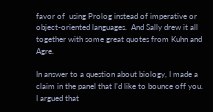favor of  using Prolog instead of imperative or object-oriented languages.  And Sally drew it all together with some great quotes from Kuhn and Agre.

In answer to a question about biology, I made a claim in the panel that I’d like to bounce off you.  I argued that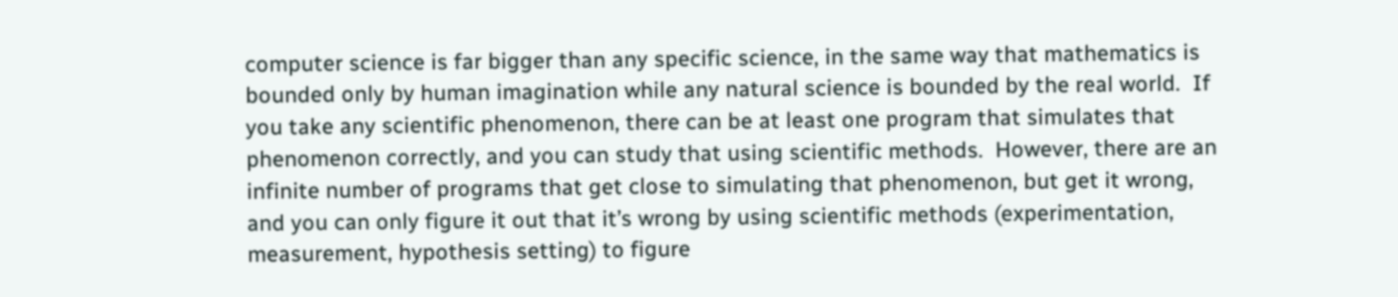computer science is far bigger than any specific science, in the same way that mathematics is bounded only by human imagination while any natural science is bounded by the real world.  If you take any scientific phenomenon, there can be at least one program that simulates that phenomenon correctly, and you can study that using scientific methods.  However, there are an infinite number of programs that get close to simulating that phenomenon, but get it wrong, and you can only figure it out that it’s wrong by using scientific methods (experimentation, measurement, hypothesis setting) to figure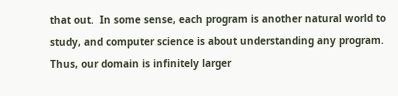that out.  In some sense, each program is another natural world to study, and computer science is about understanding any program.  Thus, our domain is infinitely larger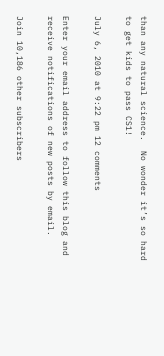than any natural science.  No wonder it’s so hard to get kids to pass CS1!

July 6, 2010 at 9:22 pm 12 comments

Enter your email address to follow this blog and receive notifications of new posts by email.

Join 10,186 other subscribers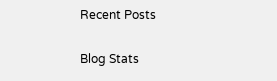Recent Posts

Blog Stats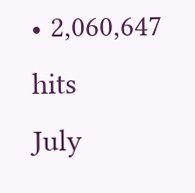• 2,060,647 hits
July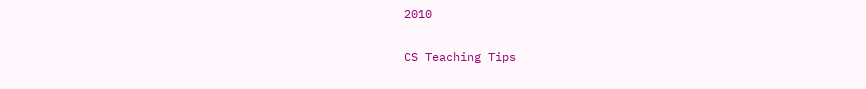2010

CS Teaching Tips